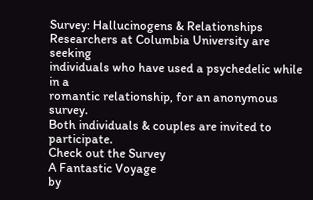Survey: Hallucinogens & Relationships
Researchers at Columbia University are seeking
individuals who have used a psychedelic while in a
romantic relationship, for an anonymous survey.
Both individuals & couples are invited to participate.
Check out the Survey
A Fantastic Voyage
by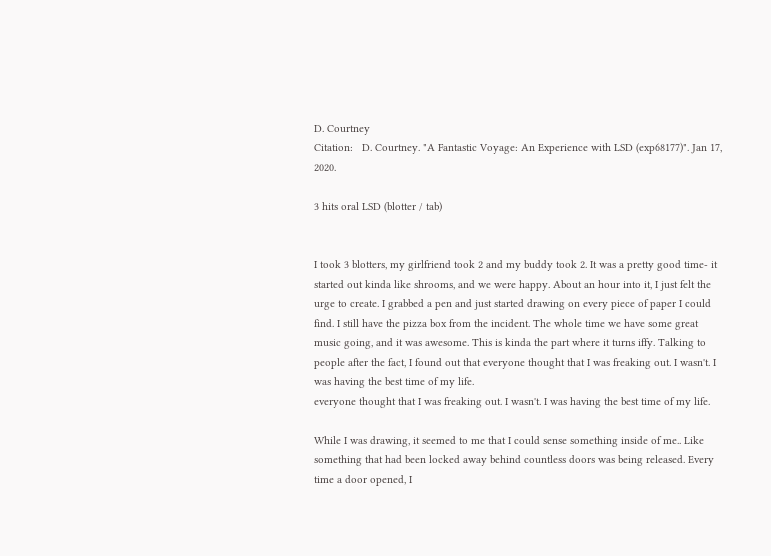D. Courtney
Citation:   D. Courtney. "A Fantastic Voyage: An Experience with LSD (exp68177)". Jan 17, 2020.

3 hits oral LSD (blotter / tab)


I took 3 blotters, my girlfriend took 2 and my buddy took 2. It was a pretty good time- it started out kinda like shrooms, and we were happy. About an hour into it, I just felt the urge to create. I grabbed a pen and just started drawing on every piece of paper I could find. I still have the pizza box from the incident. The whole time we have some great music going, and it was awesome. This is kinda the part where it turns iffy. Talking to people after the fact, I found out that everyone thought that I was freaking out. I wasn't. I was having the best time of my life.
everyone thought that I was freaking out. I wasn't. I was having the best time of my life.

While I was drawing, it seemed to me that I could sense something inside of me.. Like something that had been locked away behind countless doors was being released. Every time a door opened, I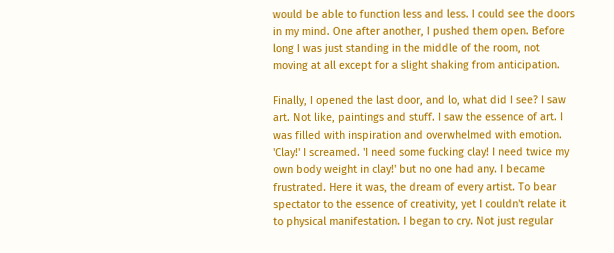would be able to function less and less. I could see the doors in my mind. One after another, I pushed them open. Before long I was just standing in the middle of the room, not moving at all except for a slight shaking from anticipation.

Finally, I opened the last door, and lo, what did I see? I saw art. Not like, paintings and stuff. I saw the essence of art. I was filled with inspiration and overwhelmed with emotion. 'Clay!' I screamed. 'I need some fucking clay! I need twice my own body weight in clay!' but no one had any. I became frustrated. Here it was, the dream of every artist. To bear spectator to the essence of creativity, yet I couldn't relate it to physical manifestation. I began to cry. Not just regular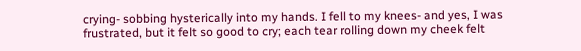crying- sobbing hysterically into my hands. I fell to my knees- and yes, I was frustrated, but it felt so good to cry; each tear rolling down my cheek felt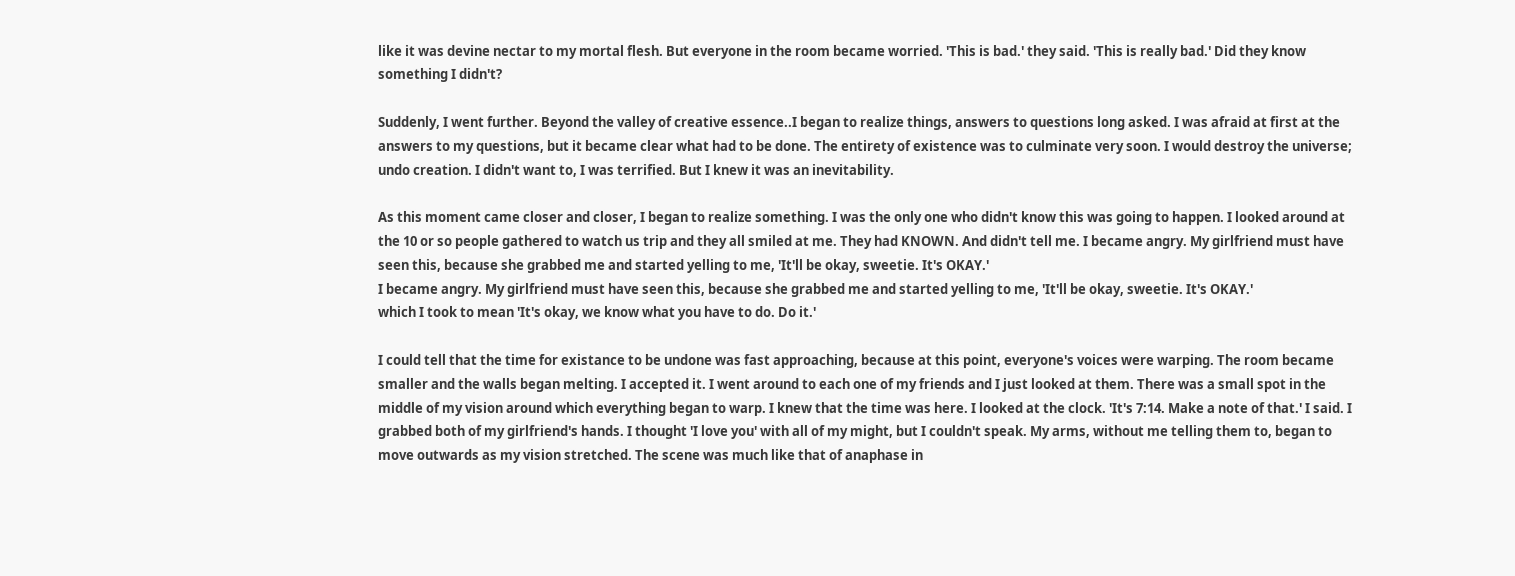like it was devine nectar to my mortal flesh. But everyone in the room became worried. 'This is bad.' they said. 'This is really bad.' Did they know something I didn't?

Suddenly, I went further. Beyond the valley of creative essence..I began to realize things, answers to questions long asked. I was afraid at first at the answers to my questions, but it became clear what had to be done. The entirety of existence was to culminate very soon. I would destroy the universe; undo creation. I didn't want to, I was terrified. But I knew it was an inevitability.

As this moment came closer and closer, I began to realize something. I was the only one who didn't know this was going to happen. I looked around at the 10 or so people gathered to watch us trip and they all smiled at me. They had KNOWN. And didn't tell me. I became angry. My girlfriend must have seen this, because she grabbed me and started yelling to me, 'It'll be okay, sweetie. It's OKAY.'
I became angry. My girlfriend must have seen this, because she grabbed me and started yelling to me, 'It'll be okay, sweetie. It's OKAY.'
which I took to mean 'It's okay, we know what you have to do. Do it.'

I could tell that the time for existance to be undone was fast approaching, because at this point, everyone's voices were warping. The room became smaller and the walls began melting. I accepted it. I went around to each one of my friends and I just looked at them. There was a small spot in the middle of my vision around which everything began to warp. I knew that the time was here. I looked at the clock. 'It's 7:14. Make a note of that.' I said. I grabbed both of my girlfriend's hands. I thought 'I love you' with all of my might, but I couldn't speak. My arms, without me telling them to, began to move outwards as my vision stretched. The scene was much like that of anaphase in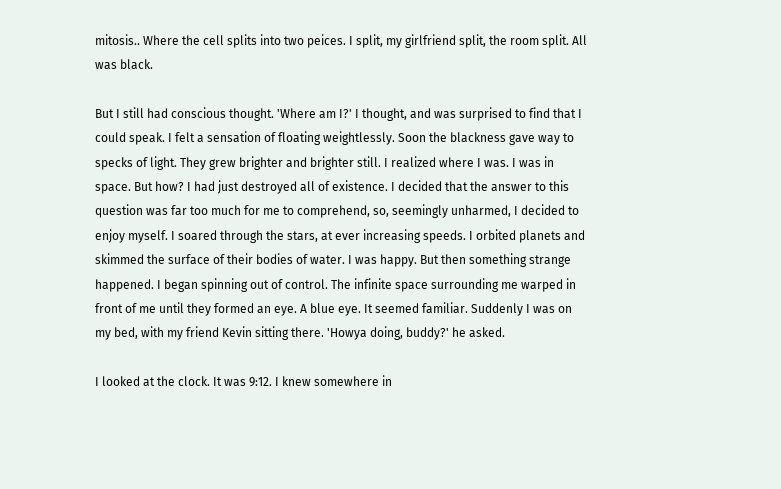mitosis.. Where the cell splits into two peices. I split, my girlfriend split, the room split. All was black.

But I still had conscious thought. 'Where am I?' I thought, and was surprised to find that I could speak. I felt a sensation of floating weightlessly. Soon the blackness gave way to specks of light. They grew brighter and brighter still. I realized where I was. I was in space. But how? I had just destroyed all of existence. I decided that the answer to this question was far too much for me to comprehend, so, seemingly unharmed, I decided to enjoy myself. I soared through the stars, at ever increasing speeds. I orbited planets and skimmed the surface of their bodies of water. I was happy. But then something strange happened. I began spinning out of control. The infinite space surrounding me warped in front of me until they formed an eye. A blue eye. It seemed familiar. Suddenly I was on my bed, with my friend Kevin sitting there. 'Howya doing, buddy?' he asked.

I looked at the clock. It was 9:12. I knew somewhere in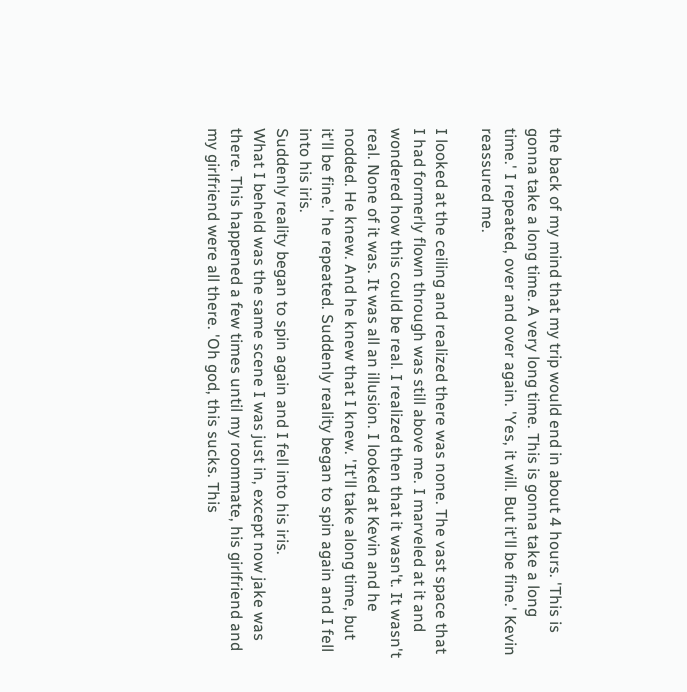the back of my mind that my trip would end in about 4 hours. 'This is gonna take a long time. A very long time. This is gonna take a long time.' I repeated, over and over again. 'Yes, it will. But it'll be fine.' Kevin reassured me.

I looked at the ceiling and realized there was none. The vast space that I had formerly flown through was still above me. I marveled at it and wondered how this could be real. I realized then that it wasn't. It wasn't real. None of it was. It was all an illusion. I looked at Kevin and he nodded. He knew. And he knew that I knew. 'It'll take along time, but it'll be fine.' he repeated. Suddenly reality began to spin again and I fell into his iris.
Suddenly reality began to spin again and I fell into his iris.
What I beheld was the same scene I was just in, except now jake was there. This happened a few times until my roommate, his girlfriend and my girlfriend were all there. 'Oh god, this sucks. This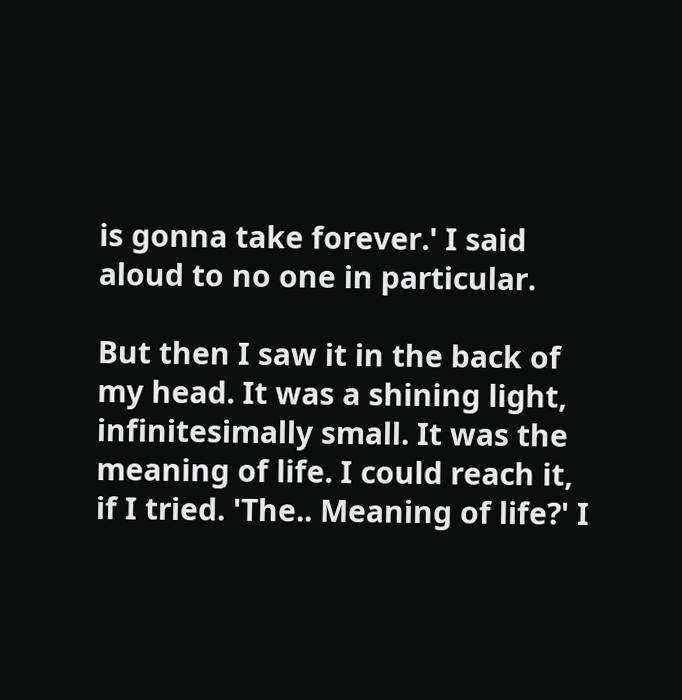is gonna take forever.' I said aloud to no one in particular.

But then I saw it in the back of my head. It was a shining light, infinitesimally small. It was the meaning of life. I could reach it, if I tried. 'The.. Meaning of life?' I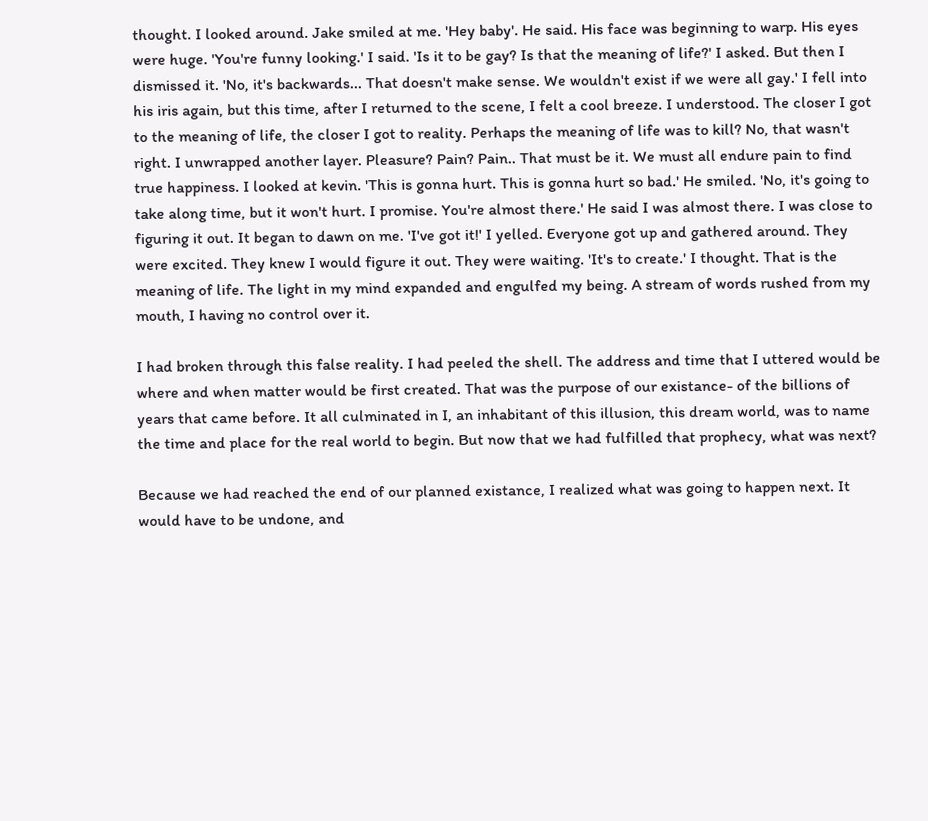thought. I looked around. Jake smiled at me. 'Hey baby'. He said. His face was beginning to warp. His eyes were huge. 'You're funny looking.' I said. 'Is it to be gay? Is that the meaning of life?' I asked. But then I dismissed it. 'No, it's backwards... That doesn't make sense. We wouldn't exist if we were all gay.' I fell into his iris again, but this time, after I returned to the scene, I felt a cool breeze. I understood. The closer I got to the meaning of life, the closer I got to reality. Perhaps the meaning of life was to kill? No, that wasn't right. I unwrapped another layer. Pleasure? Pain? Pain.. That must be it. We must all endure pain to find true happiness. I looked at kevin. 'This is gonna hurt. This is gonna hurt so bad.' He smiled. 'No, it's going to take along time, but it won't hurt. I promise. You're almost there.' He said I was almost there. I was close to figuring it out. It began to dawn on me. 'I've got it!' I yelled. Everyone got up and gathered around. They were excited. They knew I would figure it out. They were waiting. 'It's to create.' I thought. That is the meaning of life. The light in my mind expanded and engulfed my being. A stream of words rushed from my mouth, I having no control over it.

I had broken through this false reality. I had peeled the shell. The address and time that I uttered would be where and when matter would be first created. That was the purpose of our existance- of the billions of years that came before. It all culminated in I, an inhabitant of this illusion, this dream world, was to name the time and place for the real world to begin. But now that we had fulfilled that prophecy, what was next?

Because we had reached the end of our planned existance, I realized what was going to happen next. It would have to be undone, and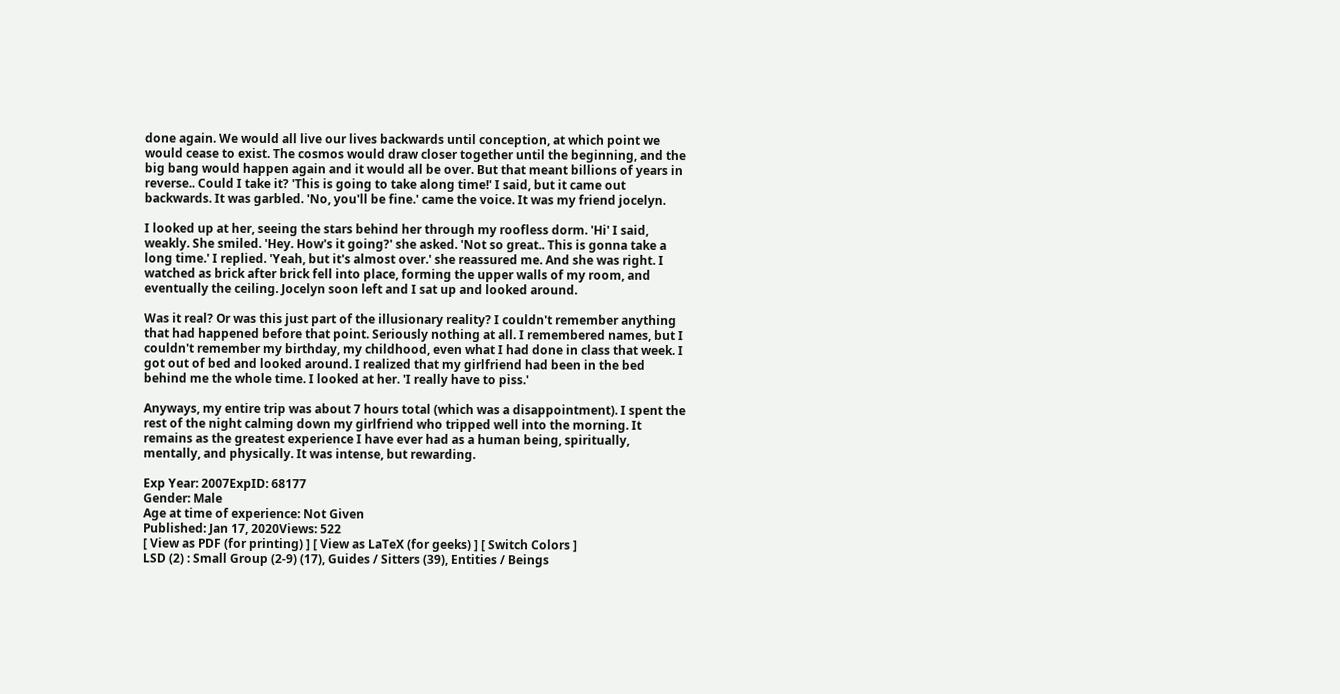done again. We would all live our lives backwards until conception, at which point we would cease to exist. The cosmos would draw closer together until the beginning, and the big bang would happen again and it would all be over. But that meant billions of years in reverse.. Could I take it? 'This is going to take along time!' I said, but it came out backwards. It was garbled. 'No, you'll be fine.' came the voice. It was my friend jocelyn.

I looked up at her, seeing the stars behind her through my roofless dorm. 'Hi' I said, weakly. She smiled. 'Hey. How's it going?' she asked. 'Not so great.. This is gonna take a long time.' I replied. 'Yeah, but it's almost over.' she reassured me. And she was right. I watched as brick after brick fell into place, forming the upper walls of my room, and eventually the ceiling. Jocelyn soon left and I sat up and looked around.

Was it real? Or was this just part of the illusionary reality? I couldn't remember anything that had happened before that point. Seriously nothing at all. I remembered names, but I couldn't remember my birthday, my childhood, even what I had done in class that week. I got out of bed and looked around. I realized that my girlfriend had been in the bed behind me the whole time. I looked at her. 'I really have to piss.'

Anyways, my entire trip was about 7 hours total (which was a disappointment). I spent the rest of the night calming down my girlfriend who tripped well into the morning. It remains as the greatest experience I have ever had as a human being, spiritually, mentally, and physically. It was intense, but rewarding.

Exp Year: 2007ExpID: 68177
Gender: Male
Age at time of experience: Not Given
Published: Jan 17, 2020Views: 522
[ View as PDF (for printing) ] [ View as LaTeX (for geeks) ] [ Switch Colors ]
LSD (2) : Small Group (2-9) (17), Guides / Sitters (39), Entities / Beings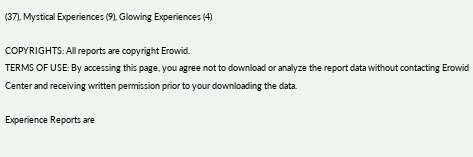(37), Mystical Experiences (9), Glowing Experiences (4)

COPYRIGHTS: All reports are copyright Erowid.
TERMS OF USE: By accessing this page, you agree not to download or analyze the report data without contacting Erowid Center and receiving written permission prior to your downloading the data.

Experience Reports are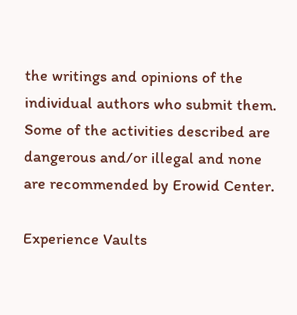the writings and opinions of the individual authors who submit them.
Some of the activities described are dangerous and/or illegal and none are recommended by Erowid Center.

Experience Vaults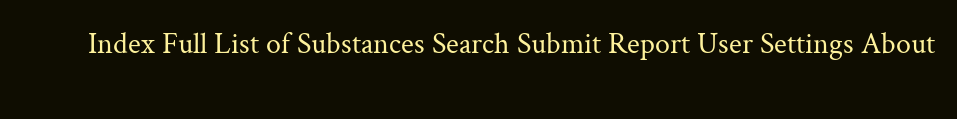Index Full List of Substances Search Submit Report User Settings About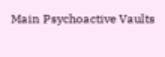Main Psychoactive Vaults